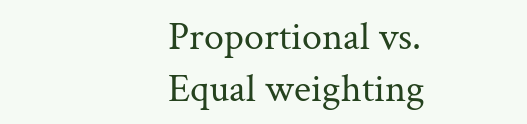Proportional vs. Equal weighting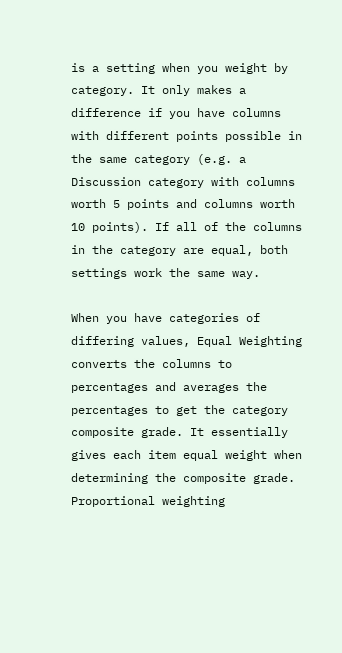is a setting when you weight by category. It only makes a difference if you have columns with different points possible in the same category (e.g. a Discussion category with columns worth 5 points and columns worth 10 points). If all of the columns in the category are equal, both settings work the same way.

When you have categories of differing values, Equal Weighting converts the columns to percentages and averages the percentages to get the category composite grade. It essentially gives each item equal weight when determining the composite grade. Proportional weighting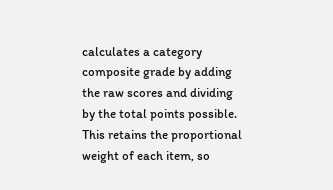calculates a category composite grade by adding the raw scores and dividing by the total points possible. This retains the proportional weight of each item, so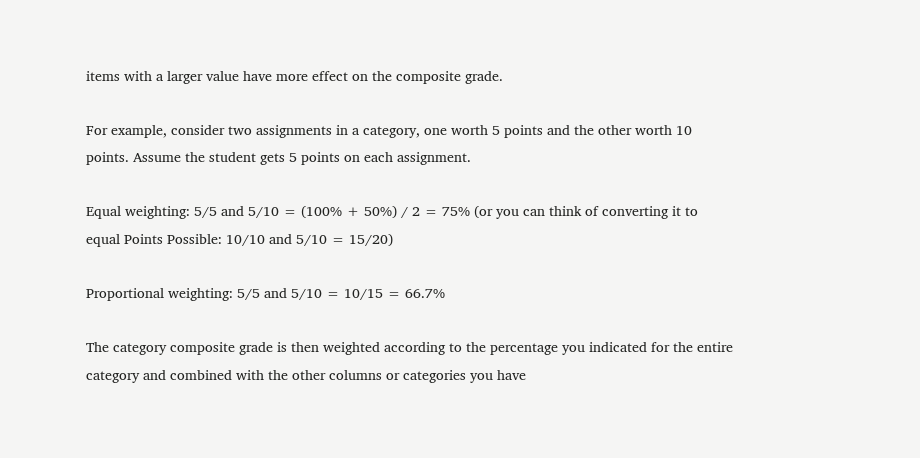items with a larger value have more effect on the composite grade.

For example, consider two assignments in a category, one worth 5 points and the other worth 10 points. Assume the student gets 5 points on each assignment.

Equal weighting: 5/5 and 5/10 = (100% + 50%) / 2 = 75% (or you can think of converting it to equal Points Possible: 10/10 and 5/10 = 15/20)

Proportional weighting: 5/5 and 5/10 = 10/15 = 66.7%

The category composite grade is then weighted according to the percentage you indicated for the entire category and combined with the other columns or categories you have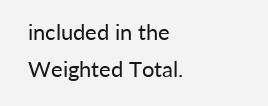included in the Weighted Total.